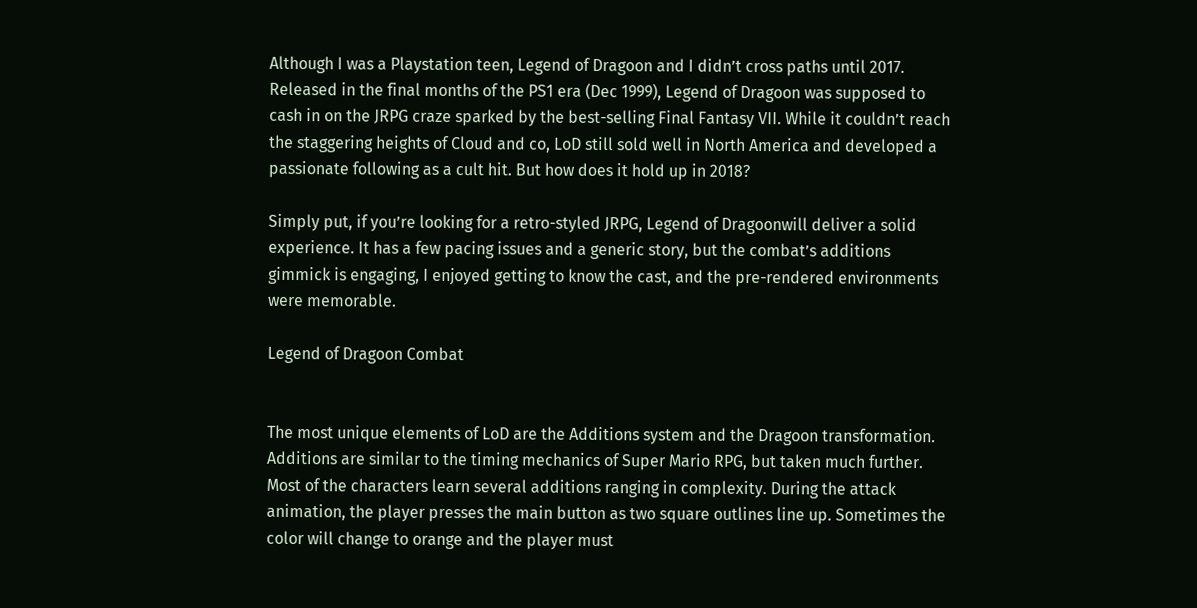Although I was a Playstation teen, Legend of Dragoon and I didn’t cross paths until 2017. Released in the final months of the PS1 era (Dec 1999), Legend of Dragoon was supposed to cash in on the JRPG craze sparked by the best-selling Final Fantasy VII. While it couldn’t reach the staggering heights of Cloud and co, LoD still sold well in North America and developed a passionate following as a cult hit. But how does it hold up in 2018?

Simply put, if you’re looking for a retro-styled JRPG, Legend of Dragoonwill deliver a solid experience. It has a few pacing issues and a generic story, but the combat’s additions gimmick is engaging, I enjoyed getting to know the cast, and the pre-rendered environments were memorable.

Legend of Dragoon Combat


The most unique elements of LoD are the Additions system and the Dragoon transformation. Additions are similar to the timing mechanics of Super Mario RPG, but taken much further. Most of the characters learn several additions ranging in complexity. During the attack animation, the player presses the main button as two square outlines line up. Sometimes the color will change to orange and the player must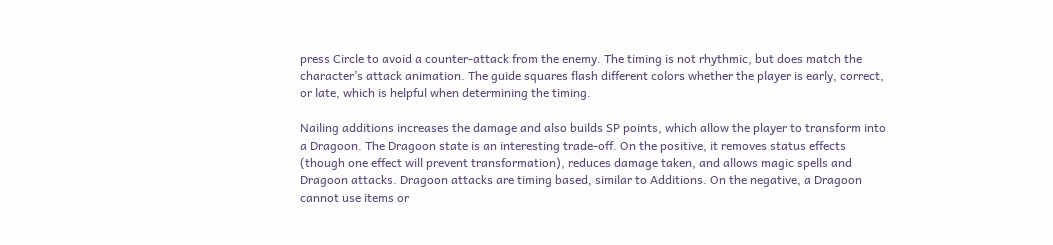press Circle to avoid a counter-attack from the enemy. The timing is not rhythmic, but does match the character’s attack animation. The guide squares flash different colors whether the player is early, correct, or late, which is helpful when determining the timing.

Nailing additions increases the damage and also builds SP points, which allow the player to transform into a Dragoon. The Dragoon state is an interesting trade-off. On the positive, it removes status effects (though one effect will prevent transformation), reduces damage taken, and allows magic spells and Dragoon attacks. Dragoon attacks are timing based, similar to Additions. On the negative, a Dragoon cannot use items or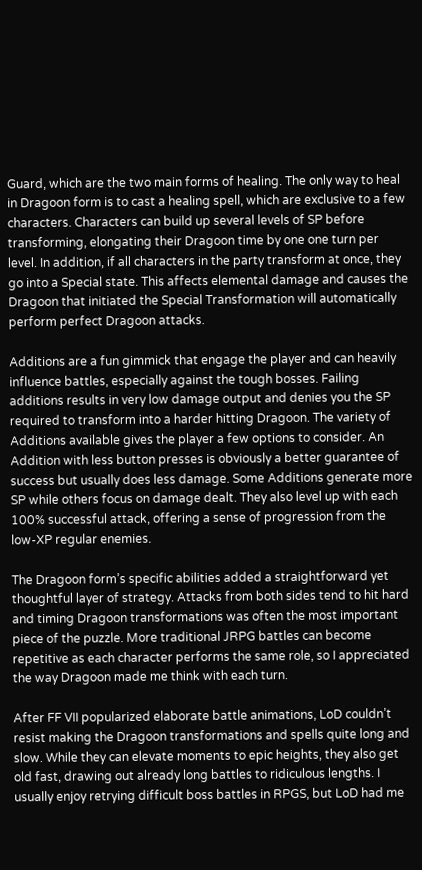Guard, which are the two main forms of healing. The only way to heal in Dragoon form is to cast a healing spell, which are exclusive to a few characters. Characters can build up several levels of SP before transforming, elongating their Dragoon time by one one turn per level. In addition, if all characters in the party transform at once, they go into a Special state. This affects elemental damage and causes the Dragoon that initiated the Special Transformation will automatically perform perfect Dragoon attacks.

Additions are a fun gimmick that engage the player and can heavily influence battles, especially against the tough bosses. Failing additions results in very low damage output and denies you the SP required to transform into a harder hitting Dragoon. The variety of Additions available gives the player a few options to consider. An Addition with less button presses is obviously a better guarantee of success but usually does less damage. Some Additions generate more SP while others focus on damage dealt. They also level up with each 100% successful attack, offering a sense of progression from the low-XP regular enemies.

The Dragoon form’s specific abilities added a straightforward yet thoughtful layer of strategy. Attacks from both sides tend to hit hard and timing Dragoon transformations was often the most important piece of the puzzle. More traditional JRPG battles can become repetitive as each character performs the same role, so I appreciated the way Dragoon made me think with each turn.

After FF VII popularized elaborate battle animations, LoD couldn’t resist making the Dragoon transformations and spells quite long and slow. While they can elevate moments to epic heights, they also get old fast, drawing out already long battles to ridiculous lengths. I usually enjoy retrying difficult boss battles in RPGS, but LoD had me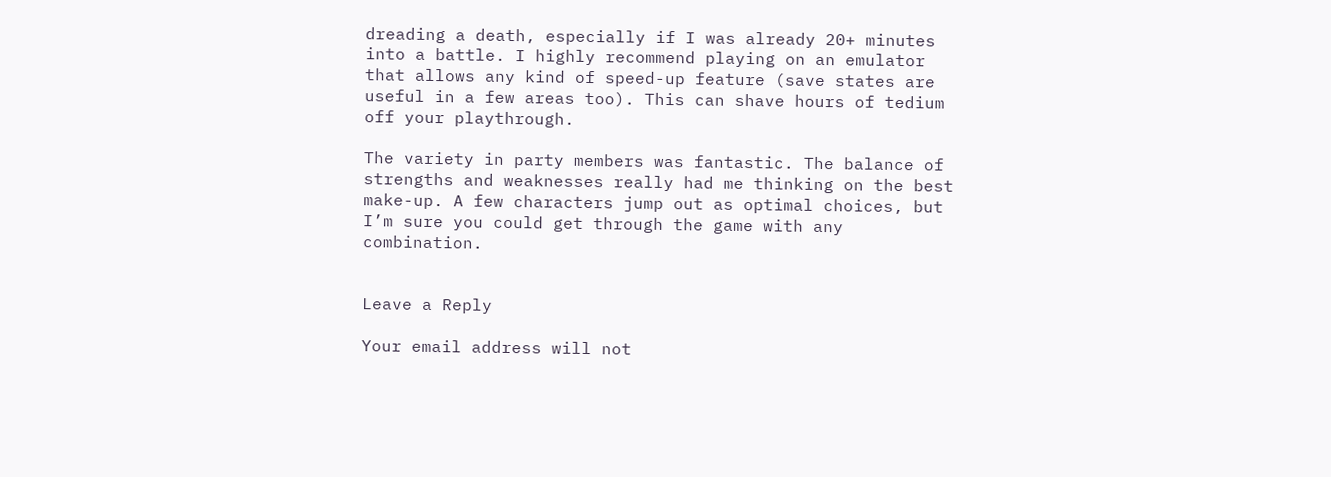dreading a death, especially if I was already 20+ minutes into a battle. I highly recommend playing on an emulator that allows any kind of speed-up feature (save states are useful in a few areas too). This can shave hours of tedium off your playthrough.

The variety in party members was fantastic. The balance of strengths and weaknesses really had me thinking on the best make-up. A few characters jump out as optimal choices, but I’m sure you could get through the game with any combination.


Leave a Reply

Your email address will not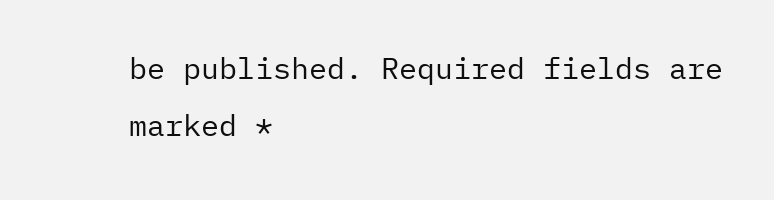be published. Required fields are marked *